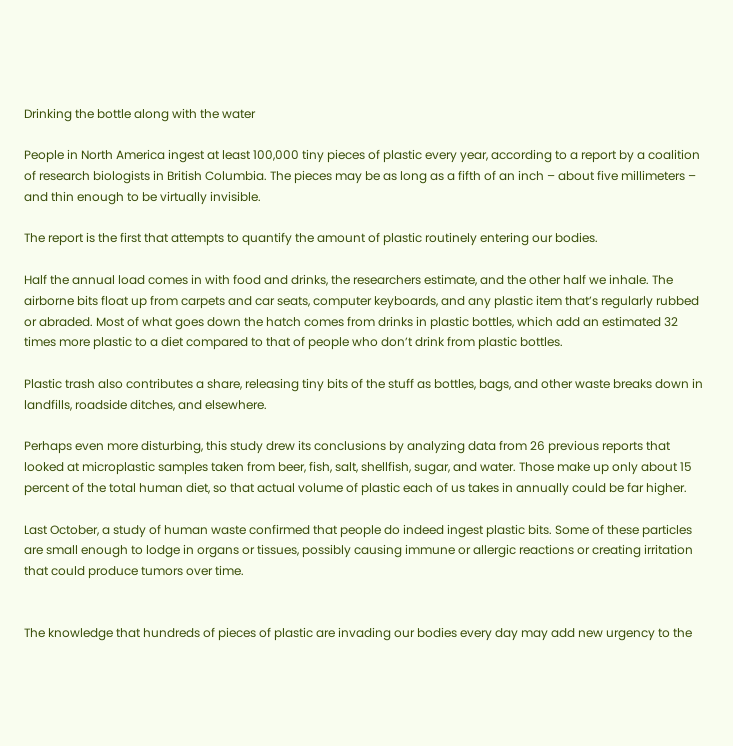Drinking the bottle along with the water

People in North America ingest at least 100,000 tiny pieces of plastic every year, according to a report by a coalition of research biologists in British Columbia. The pieces may be as long as a fifth of an inch – about five millimeters – and thin enough to be virtually invisible.

The report is the first that attempts to quantify the amount of plastic routinely entering our bodies.

Half the annual load comes in with food and drinks, the researchers estimate, and the other half we inhale. The airborne bits float up from carpets and car seats, computer keyboards, and any plastic item that’s regularly rubbed or abraded. Most of what goes down the hatch comes from drinks in plastic bottles, which add an estimated 32 times more plastic to a diet compared to that of people who don’t drink from plastic bottles.

Plastic trash also contributes a share, releasing tiny bits of the stuff as bottles, bags, and other waste breaks down in landfills, roadside ditches, and elsewhere.

Perhaps even more disturbing, this study drew its conclusions by analyzing data from 26 previous reports that looked at microplastic samples taken from beer, fish, salt, shellfish, sugar, and water. Those make up only about 15 percent of the total human diet, so that actual volume of plastic each of us takes in annually could be far higher.

Last October, a study of human waste confirmed that people do indeed ingest plastic bits. Some of these particles are small enough to lodge in organs or tissues, possibly causing immune or allergic reactions or creating irritation that could produce tumors over time.


The knowledge that hundreds of pieces of plastic are invading our bodies every day may add new urgency to the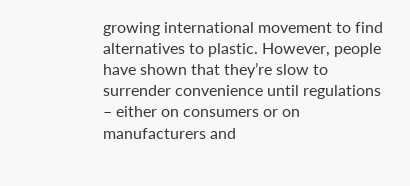growing international movement to find alternatives to plastic. However, people have shown that they’re slow to surrender convenience until regulations – either on consumers or on manufacturers and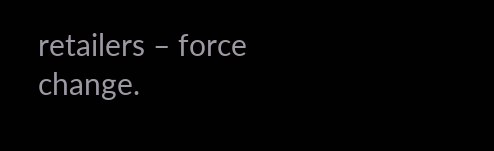retailers – force change.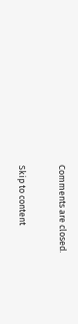Comments are closed.

Skip to content